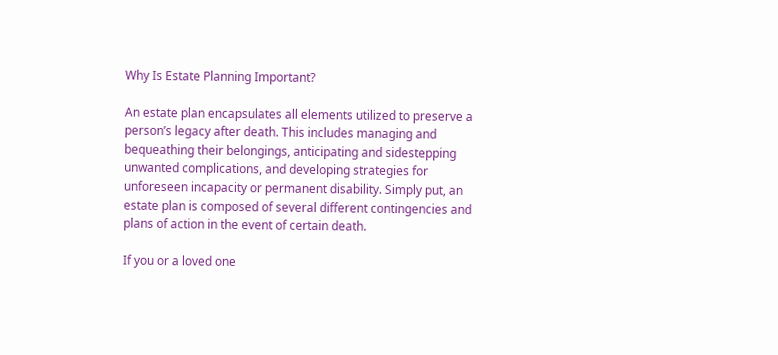Why Is Estate Planning Important?

An estate plan encapsulates all elements utilized to preserve a person’s legacy after death. This includes managing and bequeathing their belongings, anticipating and sidestepping unwanted complications, and developing strategies for unforeseen incapacity or permanent disability. Simply put, an estate plan is composed of several different contingencies and plans of action in the event of certain death.

If you or a loved one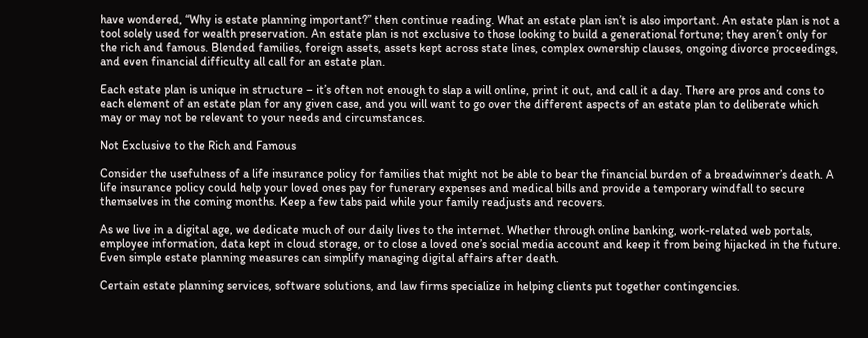have wondered, “Why is estate planning important?” then continue reading. What an estate plan isn’t is also important. An estate plan is not a tool solely used for wealth preservation. An estate plan is not exclusive to those looking to build a generational fortune; they aren’t only for the rich and famous. Blended families, foreign assets, assets kept across state lines, complex ownership clauses, ongoing divorce proceedings, and even financial difficulty all call for an estate plan.

Each estate plan is unique in structure – it’s often not enough to slap a will online, print it out, and call it a day. There are pros and cons to each element of an estate plan for any given case, and you will want to go over the different aspects of an estate plan to deliberate which may or may not be relevant to your needs and circumstances.

Not Exclusive to the Rich and Famous

Consider the usefulness of a life insurance policy for families that might not be able to bear the financial burden of a breadwinner’s death. A life insurance policy could help your loved ones pay for funerary expenses and medical bills and provide a temporary windfall to secure themselves in the coming months. Keep a few tabs paid while your family readjusts and recovers.

As we live in a digital age, we dedicate much of our daily lives to the internet. Whether through online banking, work-related web portals, employee information, data kept in cloud storage, or to close a loved one’s social media account and keep it from being hijacked in the future. Even simple estate planning measures can simplify managing digital affairs after death.

Certain estate planning services, software solutions, and law firms specialize in helping clients put together contingencies.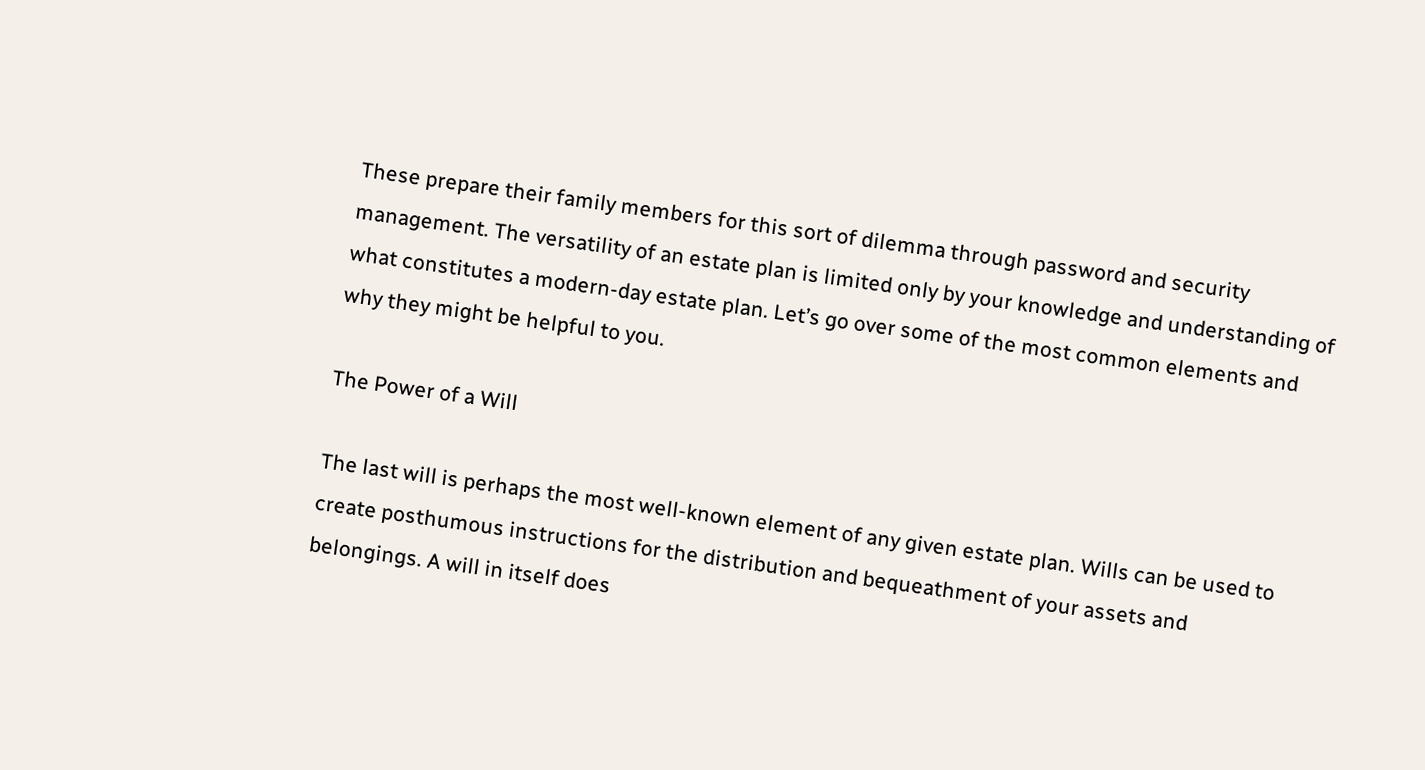These prepare their family members for this sort of dilemma through password and security management. The versatility of an estate plan is limited only by your knowledge and understanding of what constitutes a modern-day estate plan. Let’s go over some of the most common elements and why they might be helpful to you.

The Power of a Will

The last will is perhaps the most well-known element of any given estate plan. Wills can be used to create posthumous instructions for the distribution and bequeathment of your assets and belongings. A will in itself does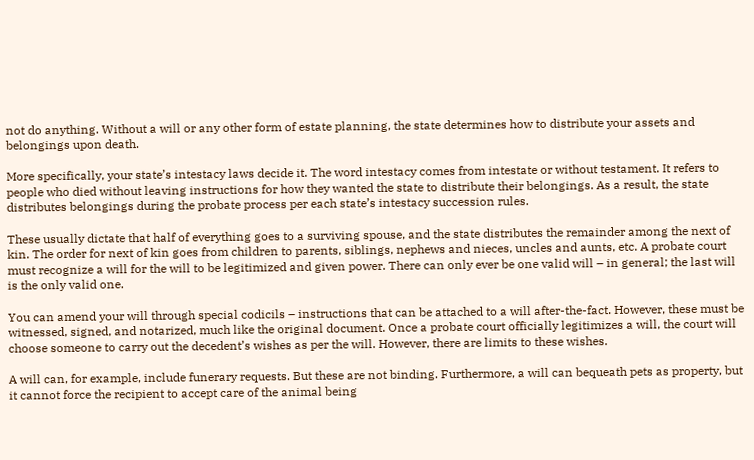not do anything. Without a will or any other form of estate planning, the state determines how to distribute your assets and belongings upon death.

More specifically, your state’s intestacy laws decide it. The word intestacy comes from intestate or without testament. It refers to people who died without leaving instructions for how they wanted the state to distribute their belongings. As a result, the state distributes belongings during the probate process per each state’s intestacy succession rules.

These usually dictate that half of everything goes to a surviving spouse, and the state distributes the remainder among the next of kin. The order for next of kin goes from children to parents, siblings, nephews and nieces, uncles and aunts, etc. A probate court must recognize a will for the will to be legitimized and given power. There can only ever be one valid will – in general; the last will is the only valid one.

You can amend your will through special codicils – instructions that can be attached to a will after-the-fact. However, these must be witnessed, signed, and notarized, much like the original document. Once a probate court officially legitimizes a will, the court will choose someone to carry out the decedent’s wishes as per the will. However, there are limits to these wishes.

A will can, for example, include funerary requests. But these are not binding. Furthermore, a will can bequeath pets as property, but it cannot force the recipient to accept care of the animal being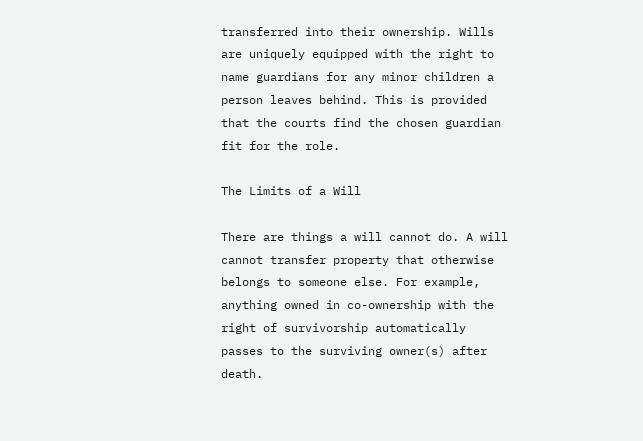transferred into their ownership. Wills are uniquely equipped with the right to name guardians for any minor children a person leaves behind. This is provided that the courts find the chosen guardian fit for the role.

The Limits of a Will

There are things a will cannot do. A will cannot transfer property that otherwise belongs to someone else. For example, anything owned in co-ownership with the right of survivorship automatically passes to the surviving owner(s) after death.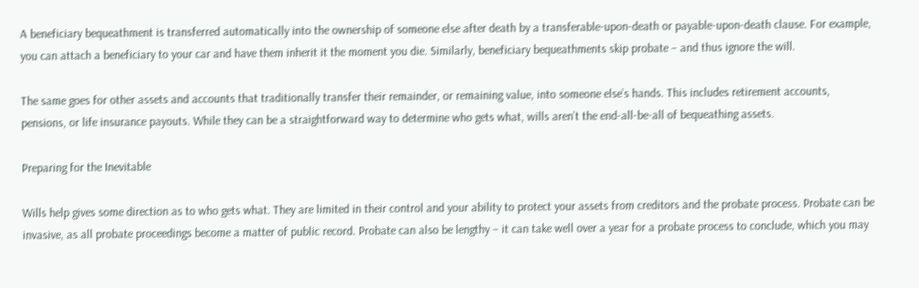A beneficiary bequeathment is transferred automatically into the ownership of someone else after death by a transferable-upon-death or payable-upon-death clause. For example, you can attach a beneficiary to your car and have them inherit it the moment you die. Similarly, beneficiary bequeathments skip probate – and thus ignore the will.

The same goes for other assets and accounts that traditionally transfer their remainder, or remaining value, into someone else’s hands. This includes retirement accounts, pensions, or life insurance payouts. While they can be a straightforward way to determine who gets what, wills aren’t the end-all-be-all of bequeathing assets.

Preparing for the Inevitable

Wills help gives some direction as to who gets what. They are limited in their control and your ability to protect your assets from creditors and the probate process. Probate can be invasive, as all probate proceedings become a matter of public record. Probate can also be lengthy – it can take well over a year for a probate process to conclude, which you may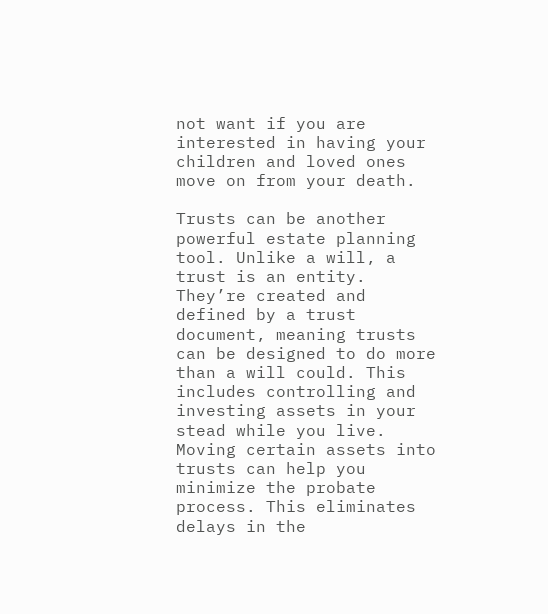not want if you are interested in having your children and loved ones move on from your death.

Trusts can be another powerful estate planning tool. Unlike a will, a trust is an entity. They’re created and defined by a trust document, meaning trusts can be designed to do more than a will could. This includes controlling and investing assets in your stead while you live. Moving certain assets into trusts can help you minimize the probate process. This eliminates delays in the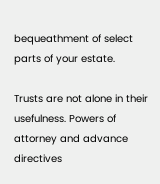bequeathment of select parts of your estate.

Trusts are not alone in their usefulness. Powers of attorney and advance directives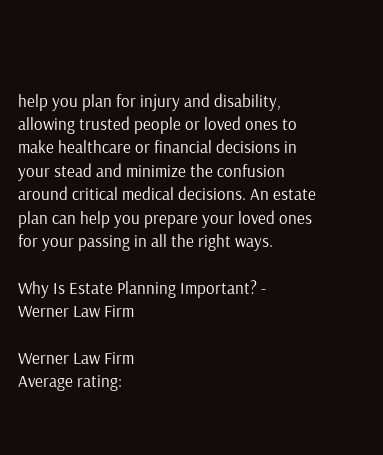help you plan for injury and disability, allowing trusted people or loved ones to make healthcare or financial decisions in your stead and minimize the confusion around critical medical decisions. An estate plan can help you prepare your loved ones for your passing in all the right ways.

Why Is Estate Planning Important? - Werner Law Firm

Werner Law Firm
Average rating: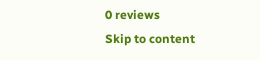0 reviews
Skip to content